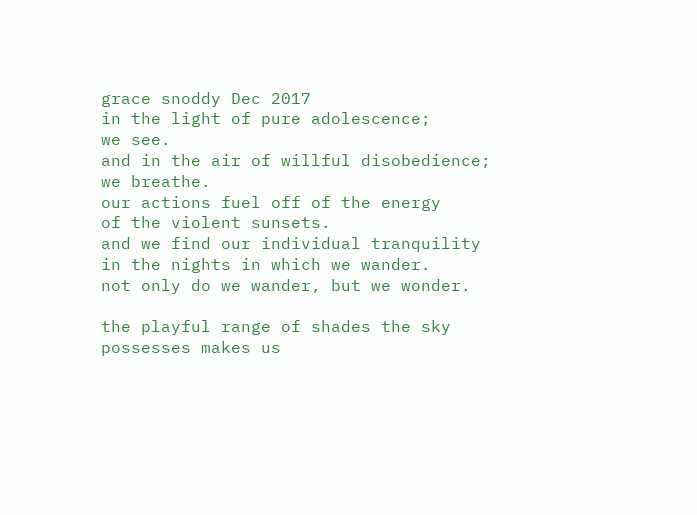grace snoddy Dec 2017
in the light of pure adolescence;
we see.
and in the air of willful disobedience;
we breathe.
our actions fuel off of the energy
of the violent sunsets.
and we find our individual tranquility
in the nights in which we wander.
not only do we wander, but we wonder.

the playful range of shades the sky possesses makes us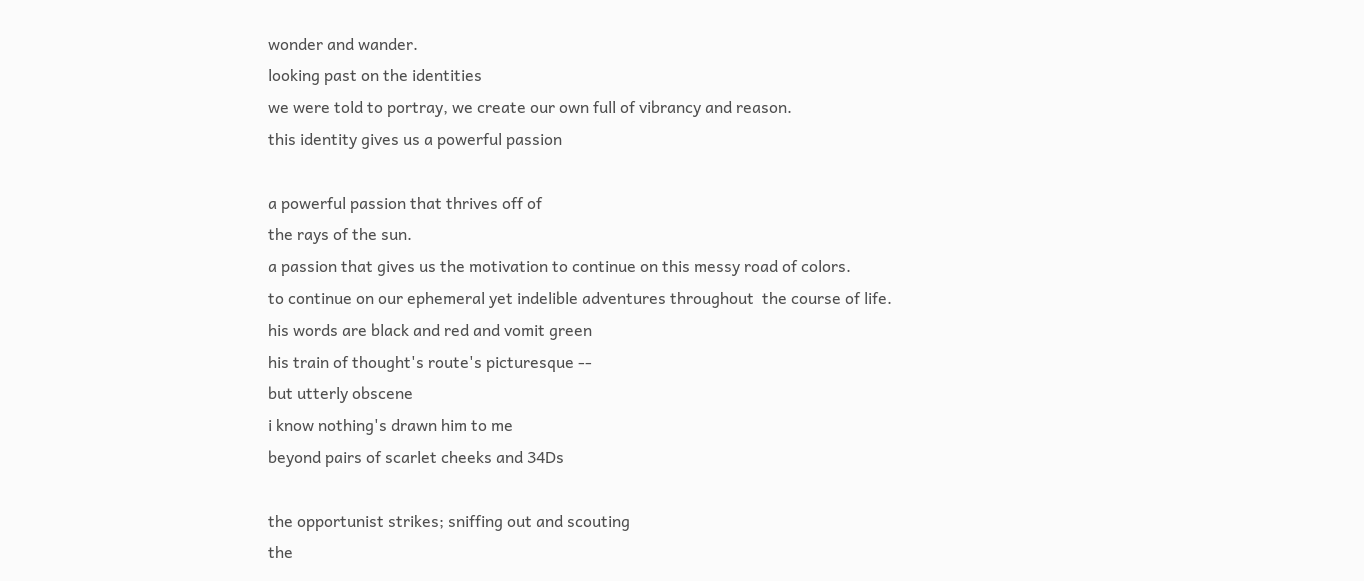wonder and wander.
looking past on the identities
we were told to portray, we create our own full of vibrancy and reason.
this identity gives us a powerful passion

a powerful passion that thrives off of
the rays of the sun.
a passion that gives us the motivation to continue on this messy road of colors.
to continue on our ephemeral yet indelible adventures throughout  the course of life.
his words are black and red and vomit green
his train of thought's route's picturesque --
but utterly obscene
i know nothing's drawn him to me
beyond pairs of scarlet cheeks and 34Ds

the opportunist strikes; sniffing out and scouting
the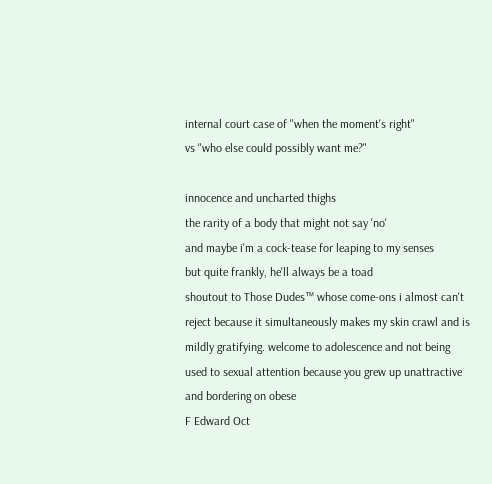internal court case of "when the moment's right"
vs "who else could possibly want me?"

innocence and uncharted thighs
the rarity of a body that might not say 'no'
and maybe i'm a cock-tease for leaping to my senses
but quite frankly, he'll always be a toad
shoutout to Those Dudes™ whose come-ons i almost can't reject because it simultaneously makes my skin crawl and is mildly gratifying. welcome to adolescence and not being used to sexual attention because you grew up unattractive and bordering on obese
F Edward Oct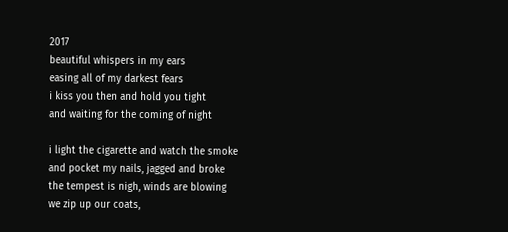2017
beautiful whispers in my ears
easing all of my darkest fears
i kiss you then and hold you tight
and waiting for the coming of night

i light the cigarette and watch the smoke
and pocket my nails, jagged and broke
the tempest is nigh, winds are blowing
we zip up our coats,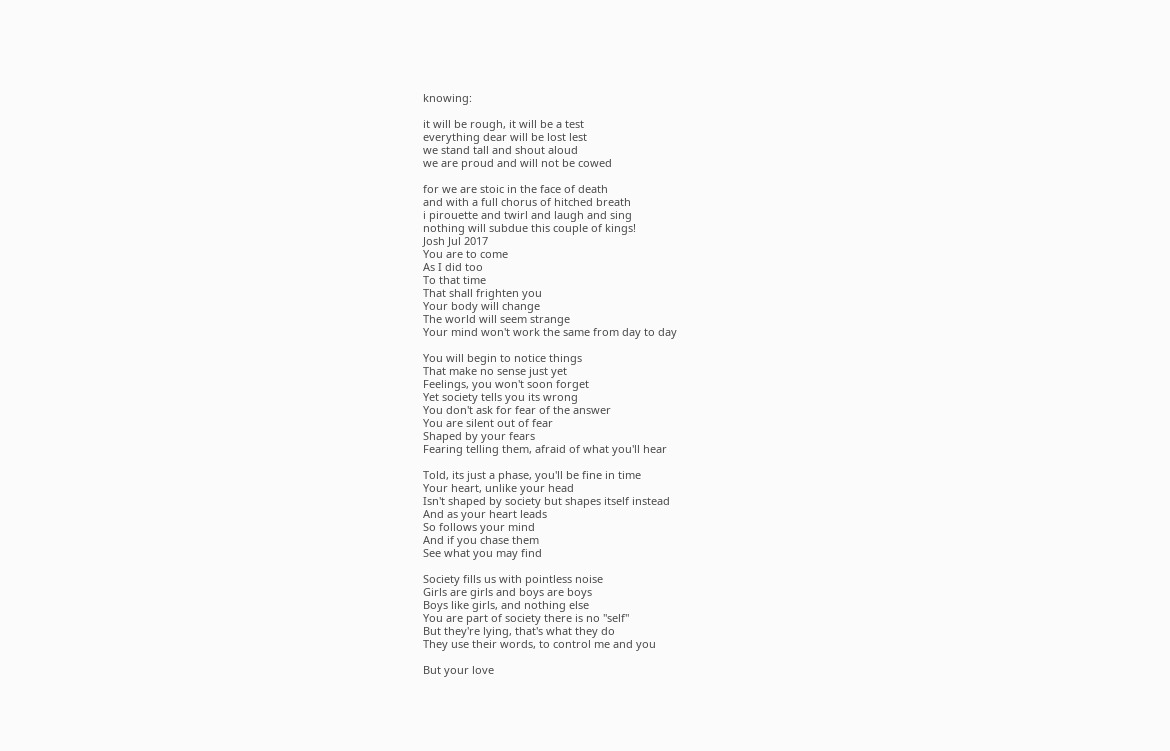knowing:

it will be rough, it will be a test
everything dear will be lost lest
we stand tall and shout aloud
we are proud and will not be cowed

for we are stoic in the face of death
and with a full chorus of hitched breath
i pirouette and twirl and laugh and sing
nothing will subdue this couple of kings!
Josh Jul 2017
You are to come
As I did too
To that time
That shall frighten you
Your body will change
The world will seem strange
Your mind won't work the same from day to day

You will begin to notice things
That make no sense just yet
Feelings, you won't soon forget
Yet society tells you its wrong
You don't ask for fear of the answer
You are silent out of fear
Shaped by your fears
Fearing telling them, afraid of what you'll hear

Told, its just a phase, you'll be fine in time
Your heart, unlike your head
Isn't shaped by society but shapes itself instead
And as your heart leads
So follows your mind
And if you chase them
See what you may find

Society fills us with pointless noise
Girls are girls and boys are boys
Boys like girls, and nothing else
You are part of society there is no "self"
But they're lying, that's what they do
They use their words, to control me and you

But your love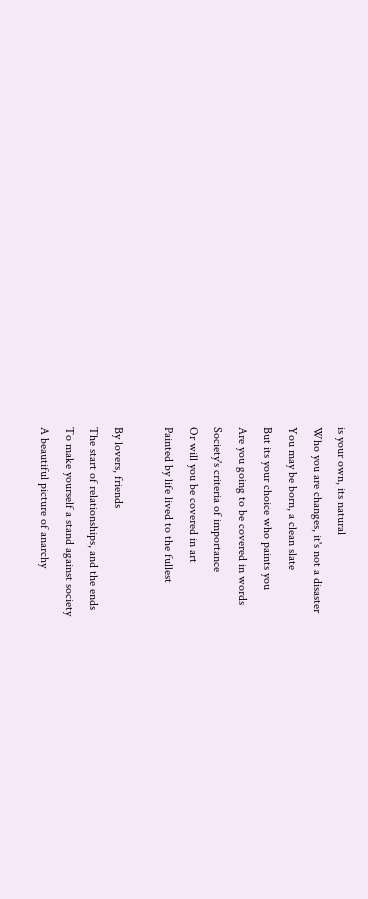is your own, its natural
Who you are changes, it's not a disaster
You may be born, a clean slate
But its your choice who paints you
Are you going to be covered in words
Society's criteria of importance
Or will you be covered in art
Painted by life lived to the fullest

By lovers, friends
The start of relationships, and the ends
To make yourself a stand against society
A beautiful picture of anarchy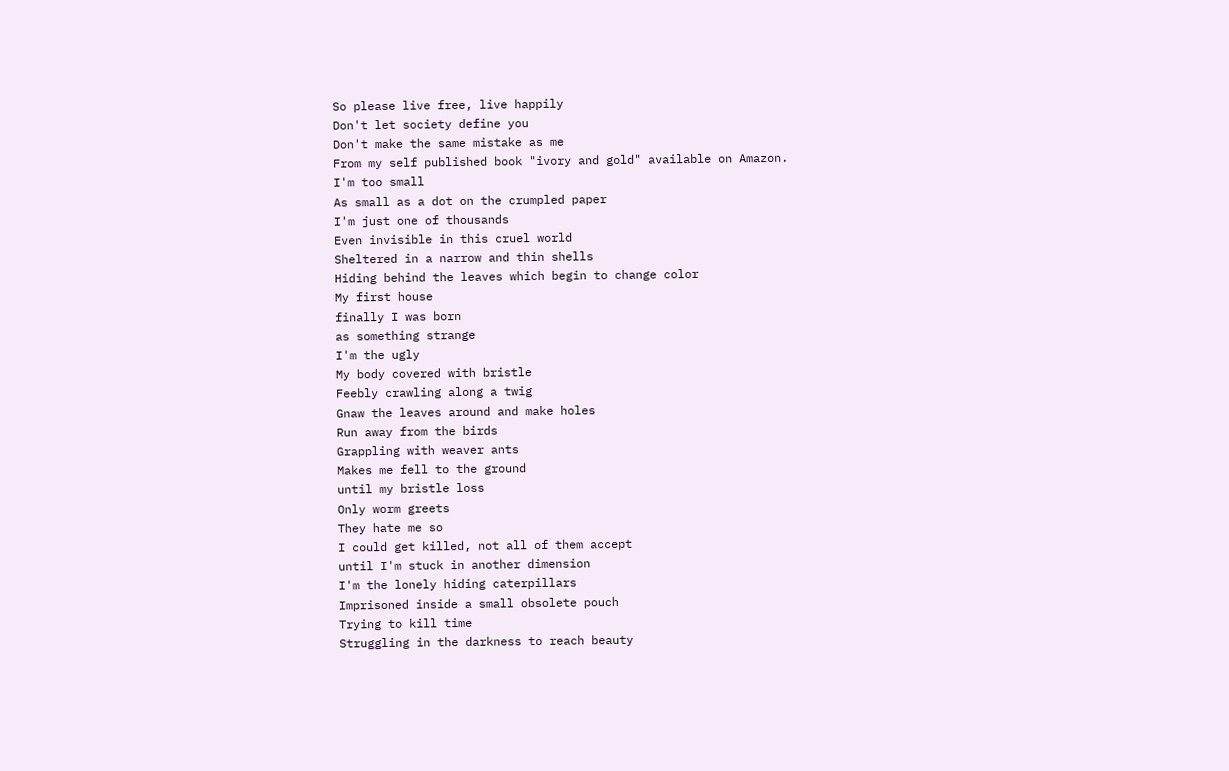So please live free, live happily
Don't let society define you
Don't make the same mistake as me
From my self published book "ivory and gold" available on Amazon.
I'm too small
As small as a dot on the crumpled paper
I'm just one of thousands
Even invisible in this cruel world
Sheltered in a narrow and thin shells
Hiding behind the leaves which begin to change color
My first house
finally I was born
as something strange
I'm the ugly
My body covered with bristle
Feebly crawling along a twig
Gnaw the leaves around and make holes
Run away from the birds
Grappling with weaver ants
Makes me fell to the ground
until my bristle loss
Only worm greets
They hate me so
I could get killed, not all of them accept
until I'm stuck in another dimension
I'm the lonely hiding caterpillars
Imprisoned inside a small obsolete pouch
Trying to kill time
Struggling in the darkness to reach beauty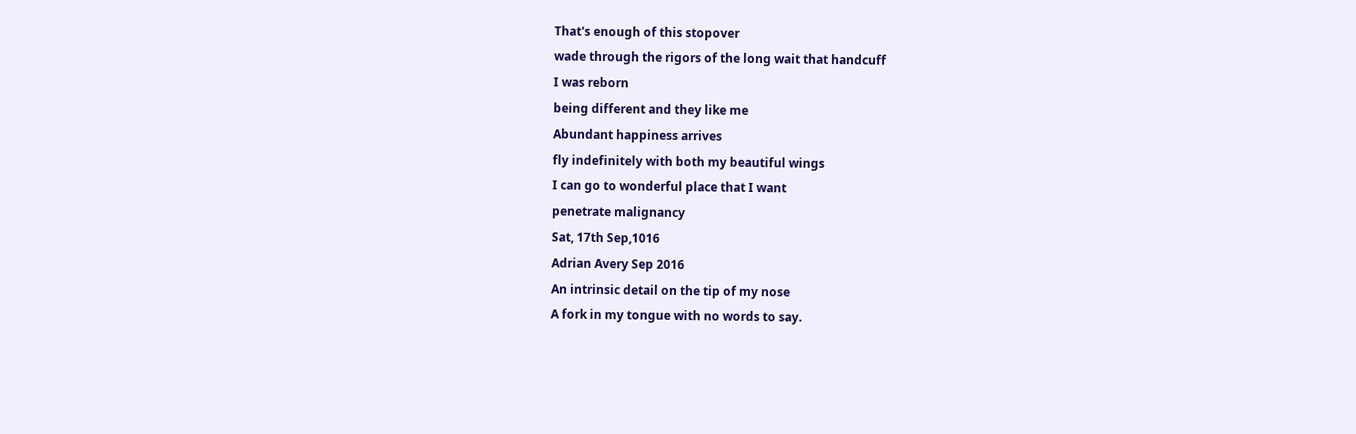That's enough of this stopover
wade through the rigors of the long wait that handcuff
I was reborn
being different and they like me
Abundant happiness arrives
fly indefinitely with both my beautiful wings
I can go to wonderful place that I want
penetrate malignancy
Sat, 17th Sep,1016
Adrian Avery Sep 2016
An intrinsic detail on the tip of my nose
A fork in my tongue with no words to say.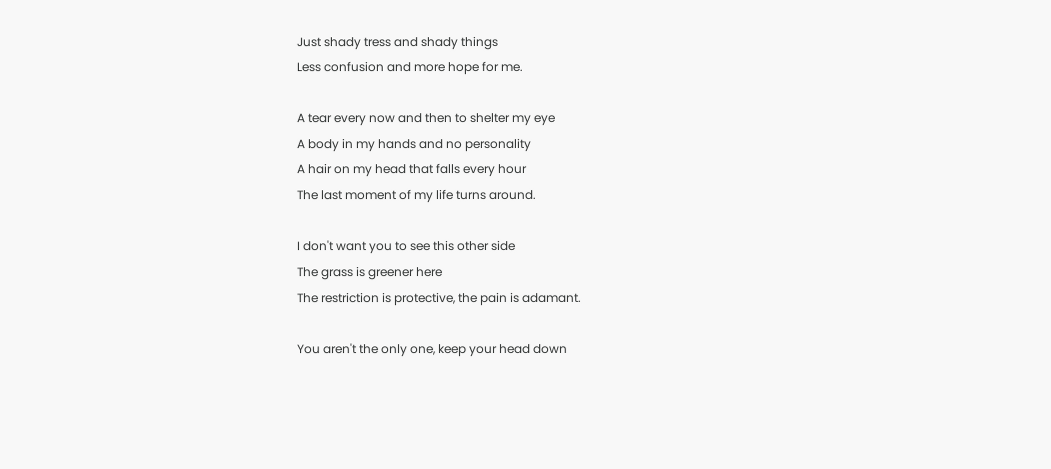Just shady tress and shady things
Less confusion and more hope for me.

A tear every now and then to shelter my eye
A body in my hands and no personality
A hair on my head that falls every hour
The last moment of my life turns around.

I don't want you to see this other side
The grass is greener here
The restriction is protective, the pain is adamant.

You aren't the only one, keep your head down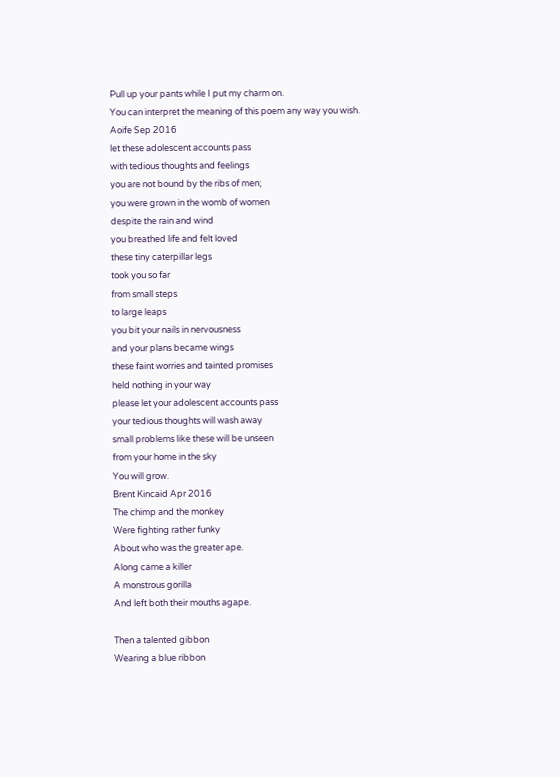Pull up your pants while I put my charm on.
You can interpret the meaning of this poem any way you wish.
Aoife Sep 2016
let these adolescent accounts pass
with tedious thoughts and feelings
you are not bound by the ribs of men;
you were grown in the womb of women
despite the rain and wind
you breathed life and felt loved
these tiny caterpillar legs
took you so far
from small steps
to large leaps
you bit your nails in nervousness
and your plans became wings
these faint worries and tainted promises
held nothing in your way
please let your adolescent accounts pass
your tedious thoughts will wash away
small problems like these will be unseen
from your home in the sky
You will grow.
Brent Kincaid Apr 2016
The chimp and the monkey
Were fighting rather funky
About who was the greater ape.
Along came a killer
A monstrous gorilla
And left both their mouths agape.

Then a talented gibbon
Wearing a blue ribbon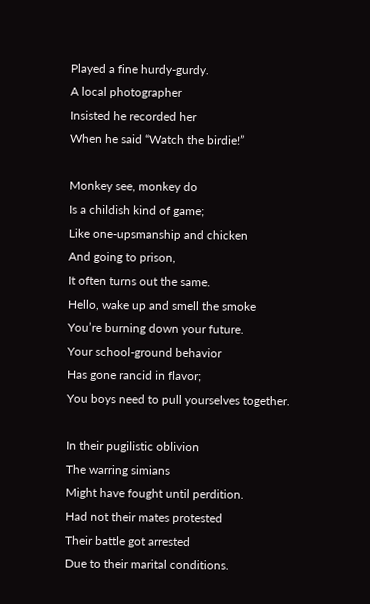Played a fine hurdy-gurdy.
A local photographer
Insisted he recorded her
When he said “Watch the birdie!”

Monkey see, monkey do
Is a childish kind of game;
Like one-upsmanship and chicken
And going to prison,
It often turns out the same.
Hello, wake up and smell the smoke
You’re burning down your future.
Your school-ground behavior
Has gone rancid in flavor;
You boys need to pull yourselves together.

In their pugilistic oblivion
The warring simians
Might have fought until perdition.
Had not their mates protested
Their battle got arrested
Due to their marital conditions.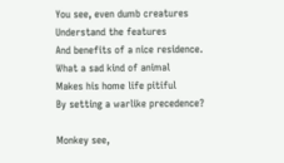You see, even dumb creatures
Understand the features
And benefits of a nice residence.
What a sad kind of animal
Makes his home life pitiful
By setting a warlike precedence?

Monkey see,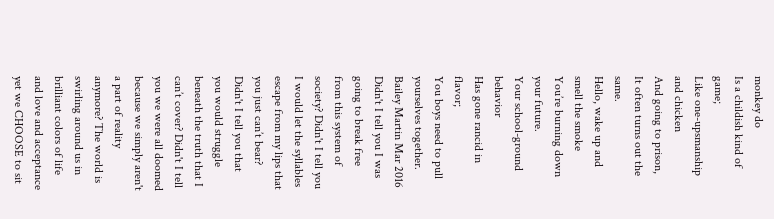monkey do
Is a childish kind of game;
Like one-upsmanship and chicken
And going to prison,
It often turns out the same.
Hello, wake up and smell the smoke
You’re burning down your future.
Your school-ground behavior
Has gone rancid in flavor;
You boys need to pull yourselves together.
Bailey Martin Mar 2016
Didn't I tell you I was going to break free from this system of society? Didn't I tell you I would let the syllables escape from my lips that you just can’t bear? Didn't I tell you that you would struggle beneath the truth that I can’t cover? Didn't I tell you we were all doomed because we simply aren't a part of reality anymore? The world is swirling around us in brilliant colors of life and love and acceptance yet we CHOOSE to sit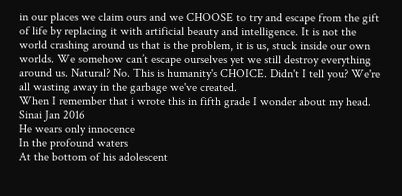in our places we claim ours and we CHOOSE to try and escape from the gift of life by replacing it with artificial beauty and intelligence. It is not the world crashing around us that is the problem, it is us, stuck inside our own worlds. We somehow can’t escape ourselves yet we still destroy everything around us. Natural? No. This is humanity's CHOICE. Didn't I tell you? We're all wasting away in the garbage we've created.
When I remember that i wrote this in fifth grade I wonder about my head.
Sinai Jan 2016
He wears only innocence
In the profound waters
At the bottom of his adolescent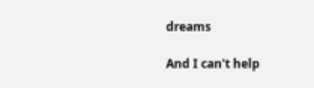dreams

And I can't help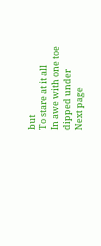but
To stare at it all
In awe with one toe dipped under
Next page